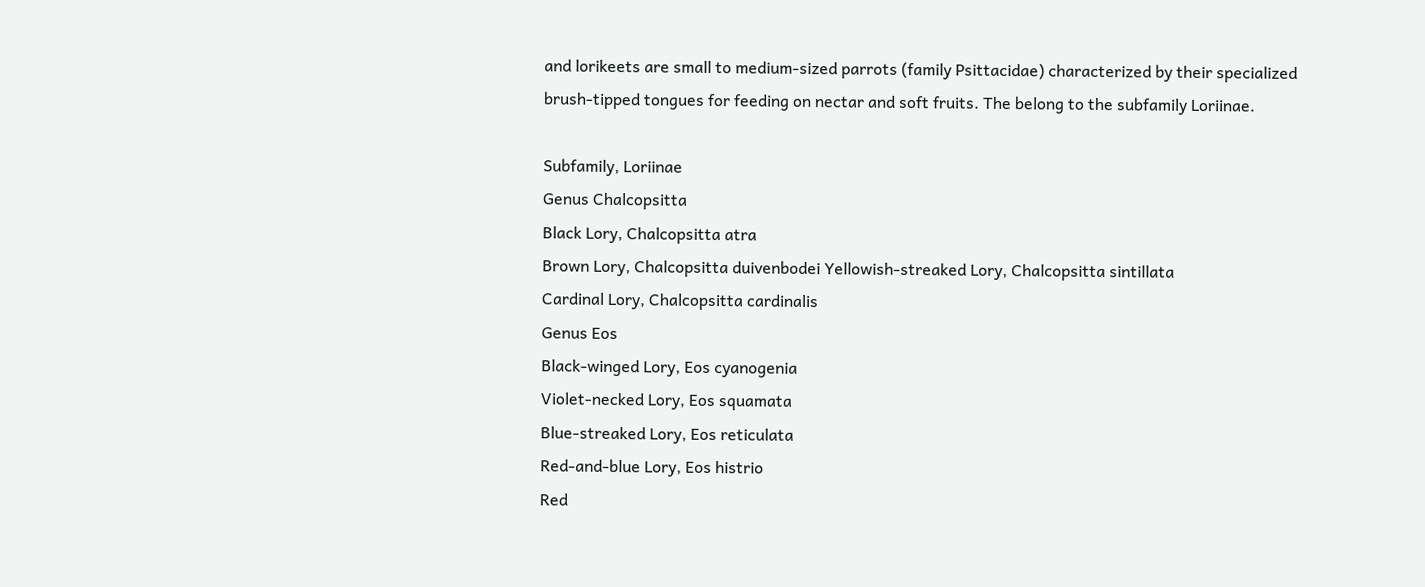and lorikeets are small to medium-sized parrots (family Psittacidae) characterized by their specialized brush-tipped tongues for feeding on nectar and soft fruits. The belong to the subfamily Loriinae.

Subfamily, Loriinae
Genus Chalcopsitta
Black Lory, Chalcopsitta atra
Brown Lory, Chalcopsitta duivenbodei Yellowish-streaked Lory, Chalcopsitta sintillata
Cardinal Lory, Chalcopsitta cardinalis
Genus Eos
Black-winged Lory, Eos cyanogenia
Violet-necked Lory, Eos squamata
Blue-streaked Lory, Eos reticulata
Red-and-blue Lory, Eos histrio
Red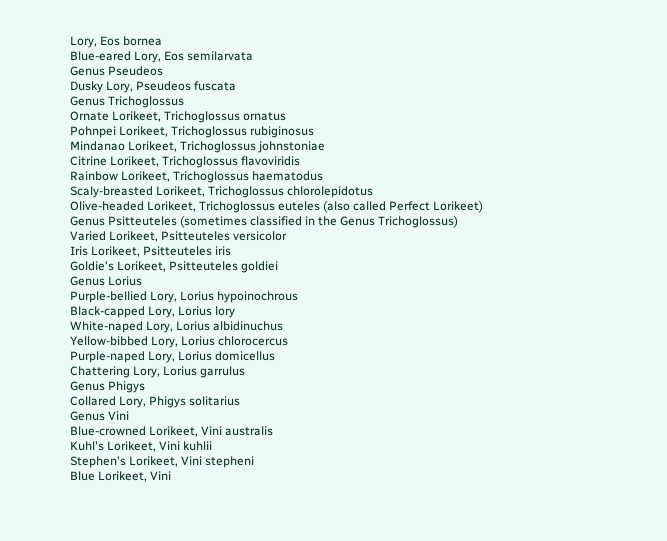Lory, Eos bornea
Blue-eared Lory, Eos semilarvata
Genus Pseudeos
Dusky Lory, Pseudeos fuscata
Genus Trichoglossus
Ornate Lorikeet, Trichoglossus ornatus
Pohnpei Lorikeet, Trichoglossus rubiginosus
Mindanao Lorikeet, Trichoglossus johnstoniae
Citrine Lorikeet, Trichoglossus flavoviridis
Rainbow Lorikeet, Trichoglossus haematodus
Scaly-breasted Lorikeet, Trichoglossus chlorolepidotus
Olive-headed Lorikeet, Trichoglossus euteles (also called Perfect Lorikeet)
Genus Psitteuteles (sometimes classified in the Genus Trichoglossus)
Varied Lorikeet, Psitteuteles versicolor
Iris Lorikeet, Psitteuteles iris
Goldie's Lorikeet, Psitteuteles goldiei
Genus Lorius
Purple-bellied Lory, Lorius hypoinochrous
Black-capped Lory, Lorius lory
White-naped Lory, Lorius albidinuchus
Yellow-bibbed Lory, Lorius chlorocercus
Purple-naped Lory, Lorius domicellus
Chattering Lory, Lorius garrulus
Genus Phigys
Collared Lory, Phigys solitarius
Genus Vini
Blue-crowned Lorikeet, Vini australis
Kuhl's Lorikeet, Vini kuhlii
Stephen's Lorikeet, Vini stepheni
Blue Lorikeet, Vini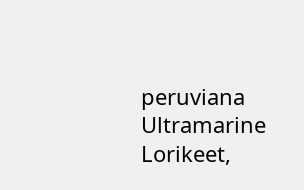peruviana
Ultramarine Lorikeet,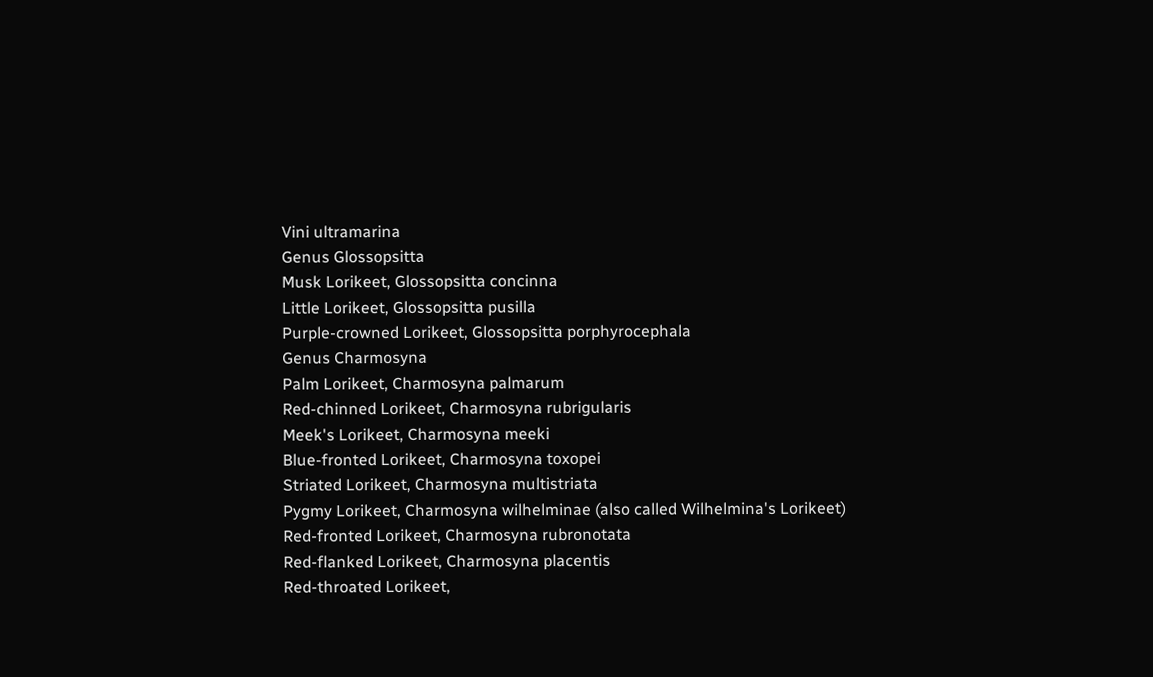Vini ultramarina
Genus Glossopsitta
Musk Lorikeet, Glossopsitta concinna
Little Lorikeet, Glossopsitta pusilla
Purple-crowned Lorikeet, Glossopsitta porphyrocephala
Genus Charmosyna
Palm Lorikeet, Charmosyna palmarum
Red-chinned Lorikeet, Charmosyna rubrigularis
Meek's Lorikeet, Charmosyna meeki
Blue-fronted Lorikeet, Charmosyna toxopei
Striated Lorikeet, Charmosyna multistriata
Pygmy Lorikeet, Charmosyna wilhelminae (also called Wilhelmina's Lorikeet)
Red-fronted Lorikeet, Charmosyna rubronotata
Red-flanked Lorikeet, Charmosyna placentis
Red-throated Lorikeet,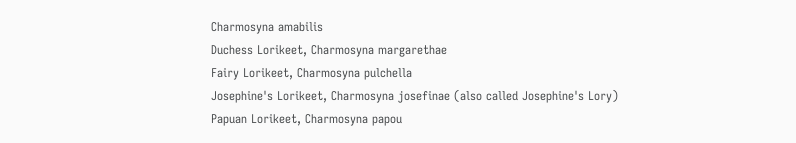Charmosyna amabilis
Duchess Lorikeet, Charmosyna margarethae
Fairy Lorikeet, Charmosyna pulchella
Josephine's Lorikeet, Charmosyna josefinae (also called Josephine's Lory)
Papuan Lorikeet, Charmosyna papou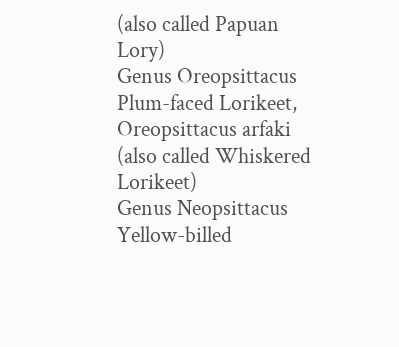(also called Papuan Lory)
Genus Oreopsittacus
Plum-faced Lorikeet, Oreopsittacus arfaki (also called Whiskered Lorikeet)
Genus Neopsittacus
Yellow-billed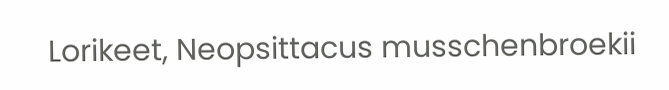Lorikeet, Neopsittacus musschenbroekii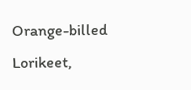Orange-billed Lorikeet,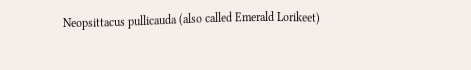Neopsittacus pullicauda (also called Emerald Lorikeet)